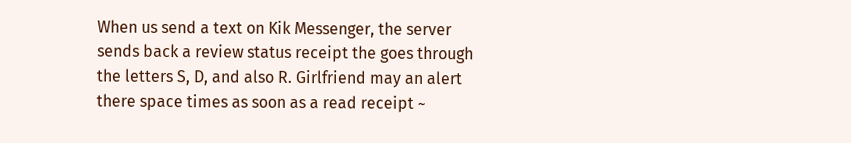When us send a text on Kik Messenger, the server sends back a review status receipt the goes through the letters S, D, and also R. Girlfriend may an alert there space times as soon as a read receipt ~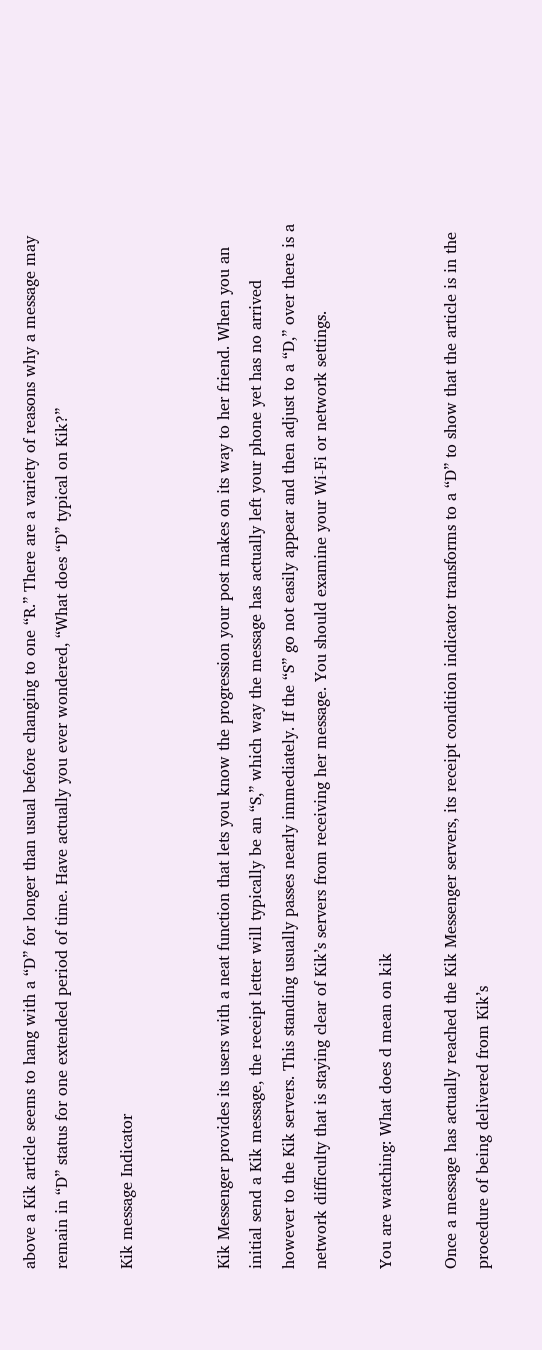above a Kik article seems to hang with a “D” for longer than usual before changing to one “R.” There are a variety of reasons why a message may remain in “D” status for one extended period of time. Have actually you ever wondered, “What does “D” typical on Kik?”

Kik message Indicator


Kik Messenger provides its users with a neat function that lets you know the progression your post makes on its way to her friend. When you an initial send a Kik message, the receipt letter will typically be an “S,” which way the message has actually left your phone yet has no arrived however to the Kik servers. This standing usually passes nearly immediately. If the “S” go not easily appear and then adjust to a “D,” over there is a network difficulty that is staying clear of Kik’s servers from receiving her message. You should examine your Wi-Fi or network settings.

You are watching: What does d mean on kik

Once a message has actually reached the Kik Messenger servers, its receipt condition indicator transforms to a “D” to show that the article is in the procedure of being delivered from Kik’s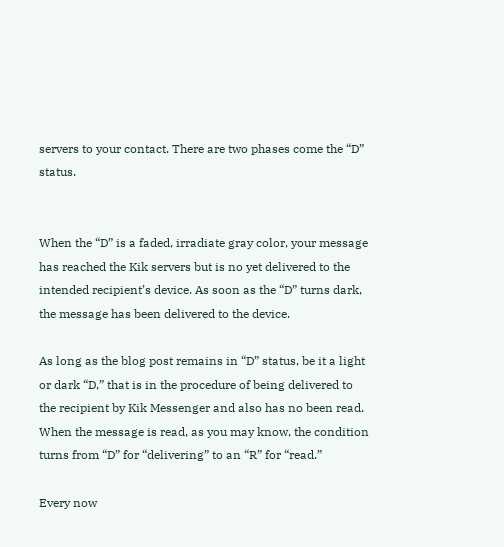servers to your contact. There are two phases come the “D” status.


When the “D” is a faded, irradiate gray color, your message has reached the Kik servers but is no yet delivered to the intended recipient’s device. As soon as the “D” turns dark, the message has been delivered to the device.

As long as the blog post remains in “D” status, be it a light or dark “D,” that is in the procedure of being delivered to the recipient by Kik Messenger and also has no been read. When the message is read, as you may know, the condition turns from “D” for “delivering” to an “R” for “read.”

Every now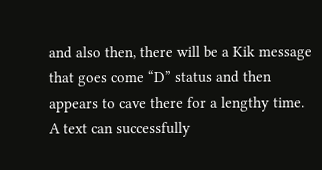and also then, there will be a Kik message that goes come “D” status and then appears to cave there for a lengthy time. A text can successfully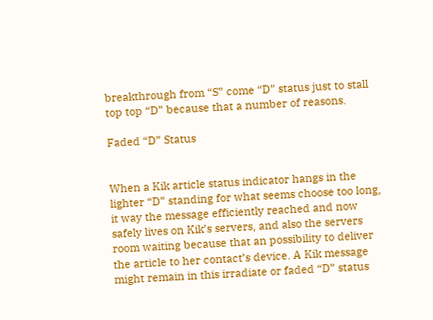breakthrough from “S” come “D” status just to stall top top “D” because that a number of reasons.

Faded “D” Status


When a Kik article status indicator hangs in the lighter “D” standing for what seems choose too long, it way the message efficiently reached and now safely lives on Kik’s servers, and also the servers room waiting because that an possibility to deliver the article to her contact’s device. A Kik message might remain in this irradiate or faded “D” status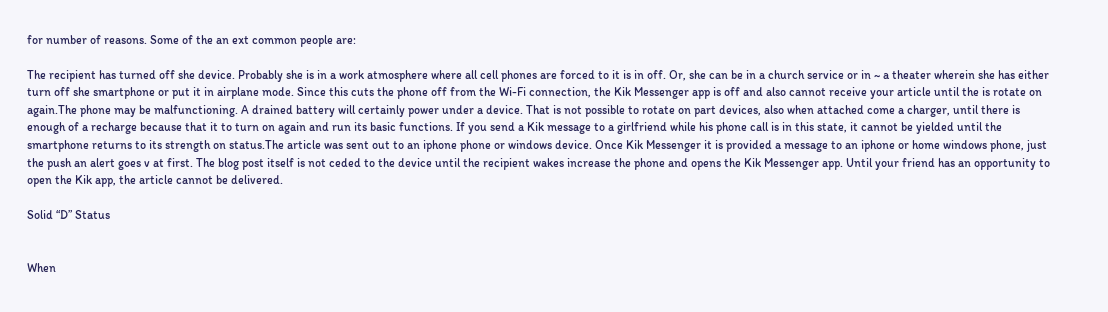for number of reasons. Some of the an ext common people are:

The recipient has turned off she device. Probably she is in a work atmosphere where all cell phones are forced to it is in off. Or, she can be in a church service or in ~ a theater wherein she has either turn off she smartphone or put it in airplane mode. Since this cuts the phone off from the Wi-Fi connection, the Kik Messenger app is off and also cannot receive your article until the is rotate on again.The phone may be malfunctioning. A drained battery will certainly power under a device. That is not possible to rotate on part devices, also when attached come a charger, until there is enough of a recharge because that it to turn on again and run its basic functions. If you send a Kik message to a girlfriend while his phone call is in this state, it cannot be yielded until the smartphone returns to its strength on status.The article was sent out to an iphone phone or windows device. Once Kik Messenger it is provided a message to an iphone or home windows phone, just the push an alert goes v at first. The blog post itself is not ceded to the device until the recipient wakes increase the phone and opens the Kik Messenger app. Until your friend has an opportunity to open the Kik app, the article cannot be delivered.

Solid “D” Status


When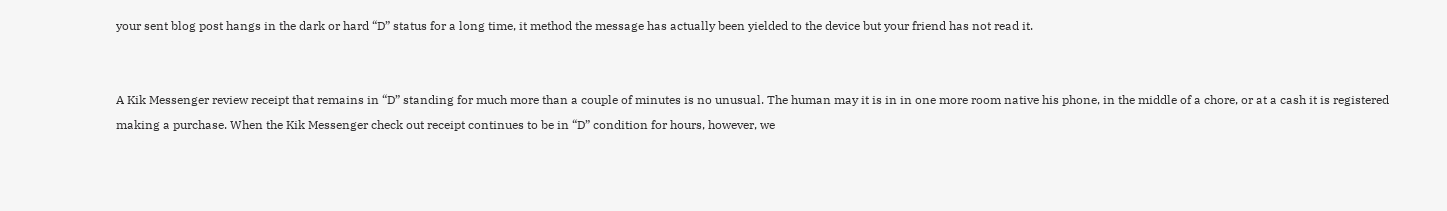your sent blog post hangs in the dark or hard “D” status for a long time, it method the message has actually been yielded to the device but your friend has not read it.


A Kik Messenger review receipt that remains in “D” standing for much more than a couple of minutes is no unusual. The human may it is in in one more room native his phone, in the middle of a chore, or at a cash it is registered making a purchase. When the Kik Messenger check out receipt continues to be in “D” condition for hours, however, we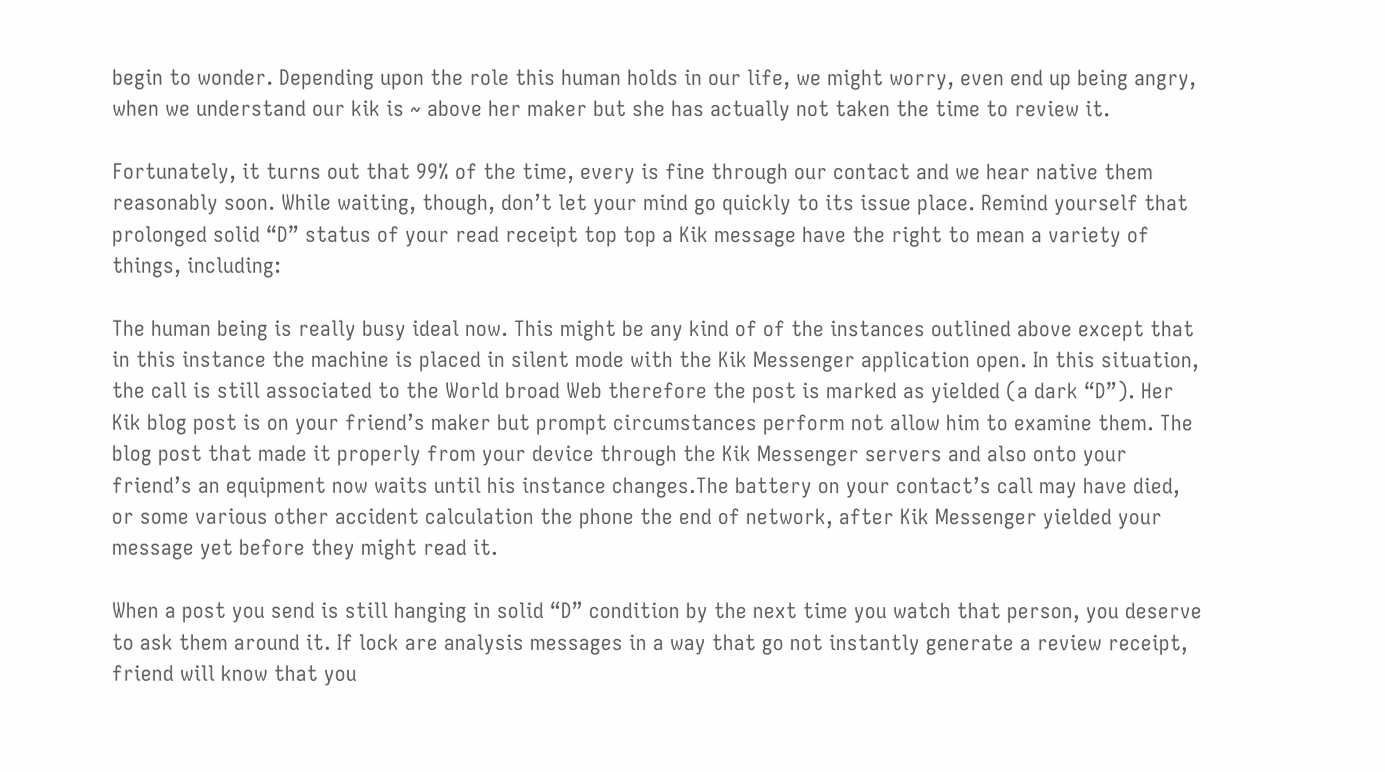begin to wonder. Depending upon the role this human holds in our life, we might worry, even end up being angry, when we understand our kik is ~ above her maker but she has actually not taken the time to review it.

Fortunately, it turns out that 99% of the time, every is fine through our contact and we hear native them reasonably soon. While waiting, though, don’t let your mind go quickly to its issue place. Remind yourself that prolonged solid “D” status of your read receipt top top a Kik message have the right to mean a variety of things, including:

The human being is really busy ideal now. This might be any kind of of the instances outlined above except that in this instance the machine is placed in silent mode with the Kik Messenger application open. In this situation, the call is still associated to the World broad Web therefore the post is marked as yielded (a dark “D”). Her Kik blog post is on your friend’s maker but prompt circumstances perform not allow him to examine them. The blog post that made it properly from your device through the Kik Messenger servers and also onto your friend’s an equipment now waits until his instance changes.The battery on your contact’s call may have died, or some various other accident calculation the phone the end of network, after Kik Messenger yielded your message yet before they might read it.

When a post you send is still hanging in solid “D” condition by the next time you watch that person, you deserve to ask them around it. If lock are analysis messages in a way that go not instantly generate a review receipt, friend will know that you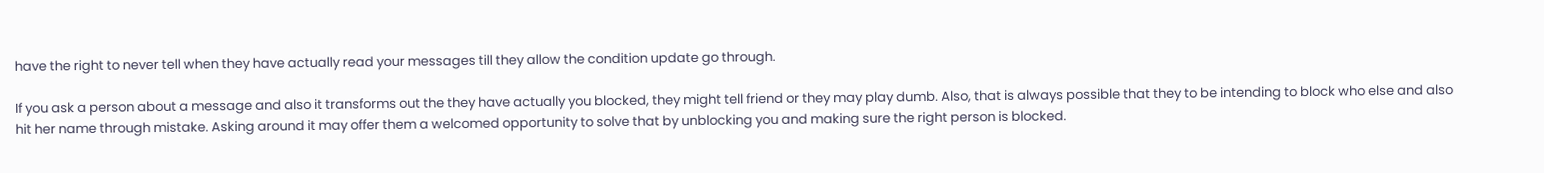have the right to never tell when they have actually read your messages till they allow the condition update go through.

If you ask a person about a message and also it transforms out the they have actually you blocked, they might tell friend or they may play dumb. Also, that is always possible that they to be intending to block who else and also hit her name through mistake. Asking around it may offer them a welcomed opportunity to solve that by unblocking you and making sure the right person is blocked.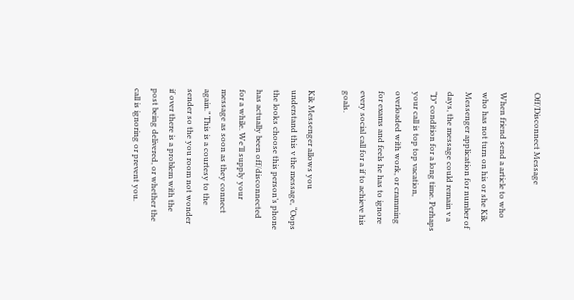Off/Disconnect Message

When friend send a article to who who has not turn on his or she Kik Messenger application for number of days, the message could remain v a “D” condition for a long time. Perhaps your call is top top vacation, overloaded with work, or cramming for exams and feels he has to ignore every social call for a if to achieve his goals.

Kik Messenger allows you understand this v the message, “Oops the looks choose this person’s phone has actually been off/disconnected for a while. We’ll supply your message as soon as they connect again.” This is a courtesy to the sender so the you room not wonder if over there is a problem with the post being delivered, or whether the call is ignoring or prevent you.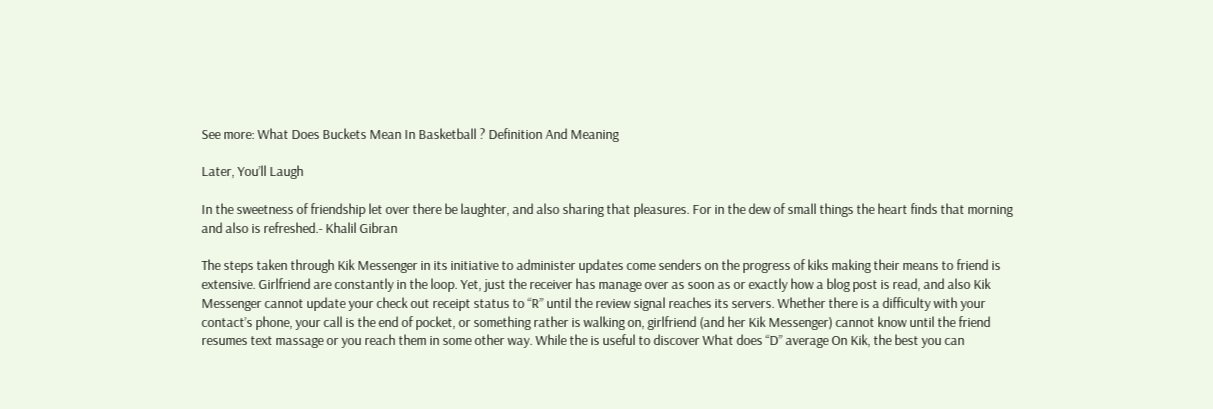See more: What Does Buckets Mean In Basketball ? Definition And Meaning

Later, You’ll Laugh

In the sweetness of friendship let over there be laughter, and also sharing that pleasures. For in the dew of small things the heart finds that morning and also is refreshed.- Khalil Gibran

The steps taken through Kik Messenger in its initiative to administer updates come senders on the progress of kiks making their means to friend is extensive. Girlfriend are constantly in the loop. Yet, just the receiver has manage over as soon as or exactly how a blog post is read, and also Kik Messenger cannot update your check out receipt status to “R” until the review signal reaches its servers. Whether there is a difficulty with your contact’s phone, your call is the end of pocket, or something rather is walking on, girlfriend (and her Kik Messenger) cannot know until the friend resumes text massage or you reach them in some other way. While the is useful to discover What does “D” average On Kik, the best you can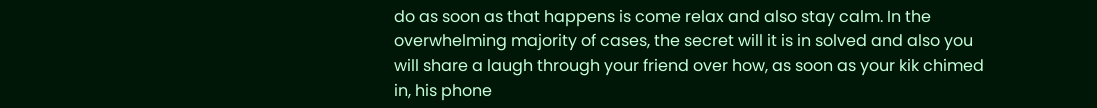do as soon as that happens is come relax and also stay calm. In the overwhelming majority of cases, the secret will it is in solved and also you will share a laugh through your friend over how, as soon as your kik chimed in, his phone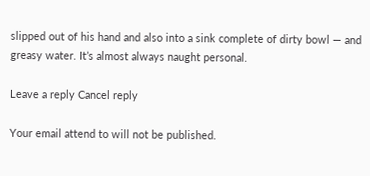slipped out of his hand and also into a sink complete of dirty bowl — and greasy water. It’s almost always naught personal.

Leave a reply Cancel reply

Your email attend to will not be published.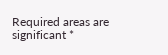Required areas are significant *